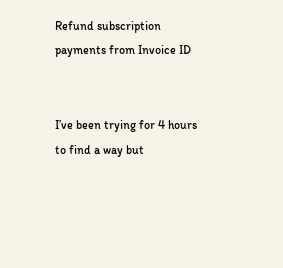Refund subscription payments from Invoice ID


I’ve been trying for 4 hours to find a way but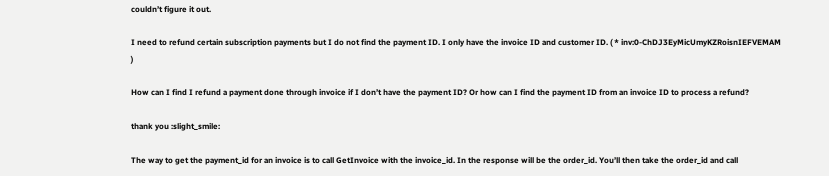couldn’t figure it out.

I need to refund certain subscription payments but I do not find the payment ID. I only have the invoice ID and customer ID. ( * inv:0-ChDJ3EyMicUmyKZRoisnIEFVEMAM )

How can I find I refund a payment done through invoice if I don’t have the payment ID? Or how can I find the payment ID from an invoice ID to process a refund?

thank you :slight_smile:

The way to get the payment_id for an invoice is to call GetInvoice with the invoice_id. In the response will be the order_id. You’ll then take the order_id and call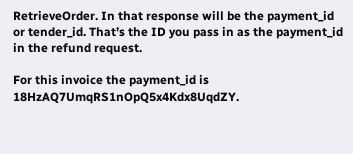RetrieveOrder. In that response will be the payment_id or tender_id. That’s the ID you pass in as the payment_id in the refund request.

For this invoice the payment_id is 18HzAQ7UmqRS1nOpQ5x4Kdx8UqdZY.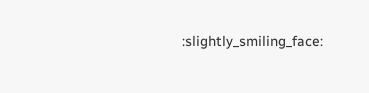:slightly_smiling_face: